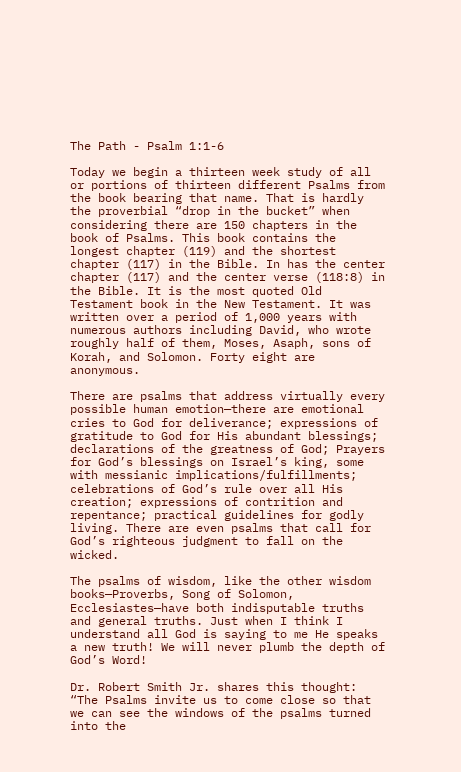The Path - Psalm 1:1-6

Today we begin a thirteen week study of all or portions of thirteen different Psalms from the book bearing that name. That is hardly the proverbial “drop in the bucket” when considering there are 150 chapters in the book of Psalms. This book contains the longest chapter (119) and the shortest chapter (117) in the Bible. In has the center chapter (117) and the center verse (118:8) in the Bible. It is the most quoted Old Testament book in the New Testament. It was written over a period of 1,000 years with numerous authors including David, who wrote roughly half of them, Moses, Asaph, sons of Korah, and Solomon. Forty eight are anonymous.

There are psalms that address virtually every possible human emotion—there are emotional cries to God for deliverance; expressions of gratitude to God for His abundant blessings; declarations of the greatness of God; Prayers for God’s blessings on Israel’s king, some with messianic implications/fulfillments; celebrations of God’s rule over all His creation; expressions of contrition and repentance; practical guidelines for godly living. There are even psalms that call for God’s righteous judgment to fall on the wicked.

The psalms of wisdom, like the other wisdom books—Proverbs, Song of Solomon, Ecclesiastes—have both indisputable truths and general truths. Just when I think I understand all God is saying to me He speaks a new truth! We will never plumb the depth of God’s Word!

Dr. Robert Smith Jr. shares this thought: “The Psalms invite us to come close so that we can see the windows of the psalms turned into the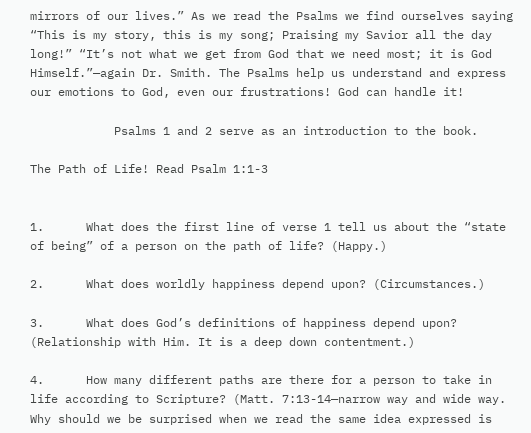mirrors of our lives.” As we read the Psalms we find ourselves saying “This is my story, this is my song; Praising my Savior all the day long!” “It’s not what we get from God that we need most; it is God Himself.”—again Dr. Smith. The Psalms help us understand and express our emotions to God, even our frustrations! God can handle it!

            Psalms 1 and 2 serve as an introduction to the book.

The Path of Life! Read Psalm 1:1-3


1.      What does the first line of verse 1 tell us about the “state of being” of a person on the path of life? (Happy.)

2.      What does worldly happiness depend upon? (Circumstances.)

3.      What does God’s definitions of happiness depend upon? (Relationship with Him. It is a deep down contentment.)

4.      How many different paths are there for a person to take in life according to Scripture? (Matt. 7:13-14—narrow way and wide way. Why should we be surprised when we read the same idea expressed is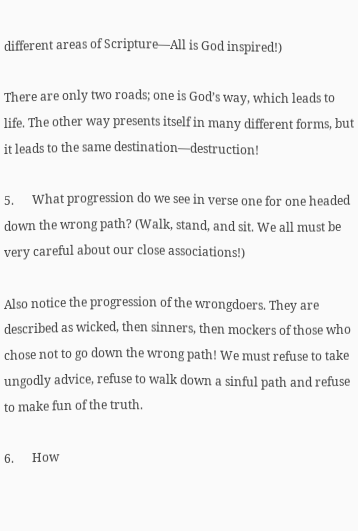different areas of Scripture—All is God inspired!)

There are only two roads; one is God’s way, which leads to life. The other way presents itself in many different forms, but it leads to the same destination—destruction!

5.      What progression do we see in verse one for one headed down the wrong path? (Walk, stand, and sit. We all must be very careful about our close associations!)

Also notice the progression of the wrongdoers. They are described as wicked, then sinners, then mockers of those who chose not to go down the wrong path! We must refuse to take ungodly advice, refuse to walk down a sinful path and refuse to make fun of the truth.

6.      How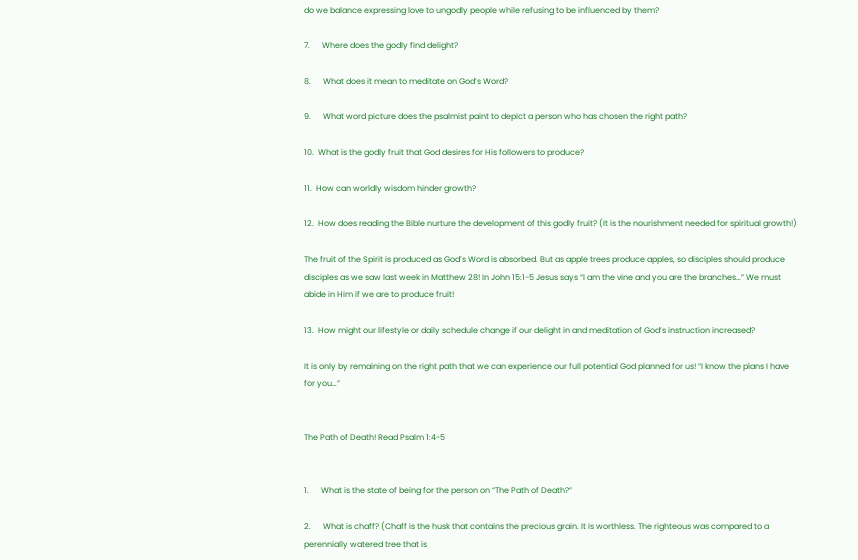do we balance expressing love to ungodly people while refusing to be influenced by them?

7.      Where does the godly find delight?

8.      What does it mean to meditate on God’s Word?

9.      What word picture does the psalmist paint to depict a person who has chosen the right path?

10.  What is the godly fruit that God desires for His followers to produce?

11.  How can worldly wisdom hinder growth?

12.  How does reading the Bible nurture the development of this godly fruit? (It is the nourishment needed for spiritual growth!)

The fruit of the Spirit is produced as God’s Word is absorbed. But as apple trees produce apples, so disciples should produce disciples as we saw last week in Matthew 28! In John 15:1-5 Jesus says “I am the vine and you are the branches…” We must abide in Him if we are to produce fruit!

13.  How might our lifestyle or daily schedule change if our delight in and meditation of God’s instruction increased?

It is only by remaining on the right path that we can experience our full potential God planned for us! “I know the plans I have for you…”


The Path of Death! Read Psalm 1:4-5


1.      What is the state of being for the person on “The Path of Death?”

2.      What is chaff? (Chaff is the husk that contains the precious grain. It is worthless. The righteous was compared to a perennially watered tree that is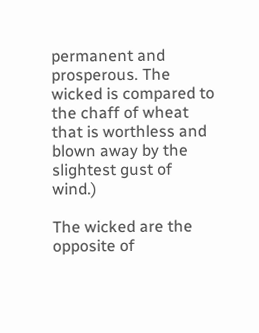permanent and prosperous. The wicked is compared to the chaff of wheat that is worthless and blown away by the slightest gust of wind.)

The wicked are the opposite of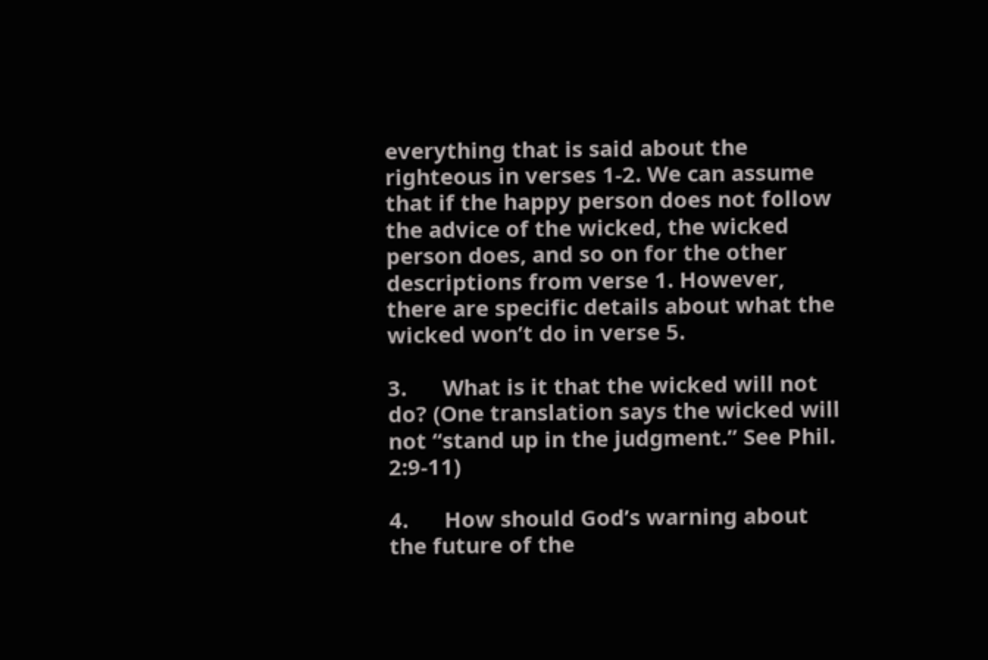everything that is said about the righteous in verses 1-2. We can assume that if the happy person does not follow the advice of the wicked, the wicked person does, and so on for the other descriptions from verse 1. However, there are specific details about what the wicked won’t do in verse 5.

3.      What is it that the wicked will not do? (One translation says the wicked will not “stand up in the judgment.” See Phil. 2:9-11)

4.      How should God’s warning about the future of the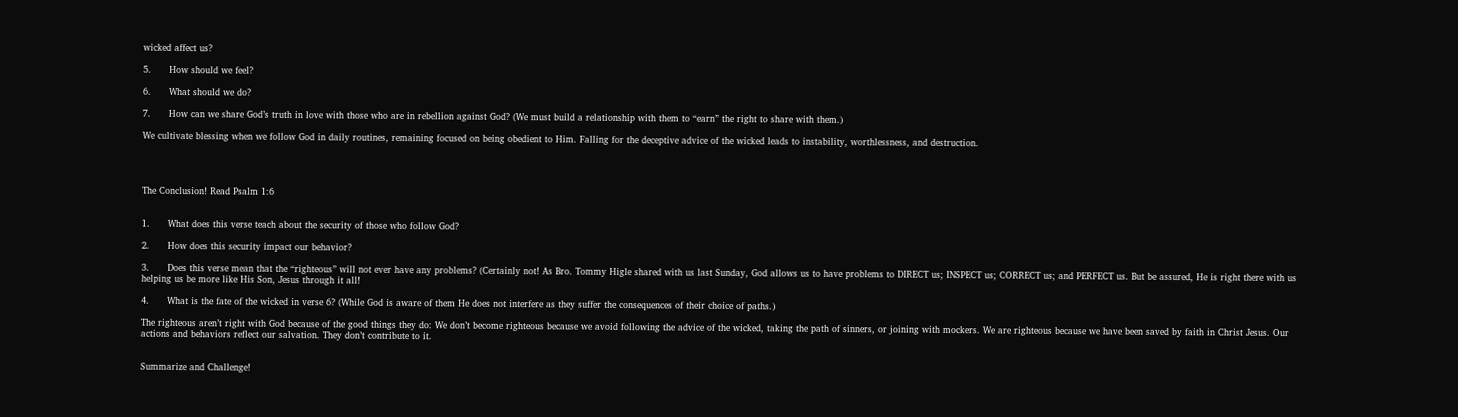wicked affect us?

5.      How should we feel?

6.      What should we do?

7.      How can we share God’s truth in love with those who are in rebellion against God? (We must build a relationship with them to “earn” the right to share with them.)

We cultivate blessing when we follow God in daily routines, remaining focused on being obedient to Him. Falling for the deceptive advice of the wicked leads to instability, worthlessness, and destruction.




The Conclusion! Read Psalm 1:6


1.      What does this verse teach about the security of those who follow God?

2.      How does this security impact our behavior?

3.      Does this verse mean that the “righteous” will not ever have any problems? (Certainly not! As Bro. Tommy Higle shared with us last Sunday, God allows us to have problems to DIRECT us; INSPECT us; CORRECT us; and PERFECT us. But be assured, He is right there with us helping us be more like His Son, Jesus through it all!

4.      What is the fate of the wicked in verse 6? (While God is aware of them He does not interfere as they suffer the consequences of their choice of paths.)

The righteous aren’t right with God because of the good things they do: We don’t become righteous because we avoid following the advice of the wicked, taking the path of sinners, or joining with mockers. We are righteous because we have been saved by faith in Christ Jesus. Our actions and behaviors reflect our salvation. They don’t contribute to it.


Summarize and Challenge!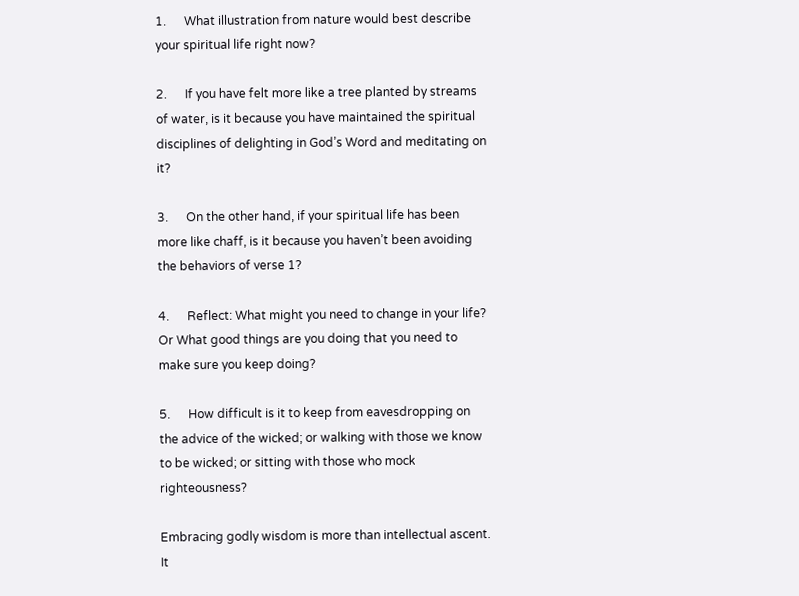1.      What illustration from nature would best describe your spiritual life right now?

2.      If you have felt more like a tree planted by streams of water, is it because you have maintained the spiritual disciplines of delighting in God’s Word and meditating on it?

3.      On the other hand, if your spiritual life has been more like chaff, is it because you haven’t been avoiding the behaviors of verse 1?

4.      Reflect: What might you need to change in your life? Or What good things are you doing that you need to make sure you keep doing?

5.      How difficult is it to keep from eavesdropping on the advice of the wicked; or walking with those we know to be wicked; or sitting with those who mock righteousness?

Embracing godly wisdom is more than intellectual ascent. It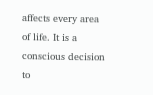affects every area of life. It is a conscious decision to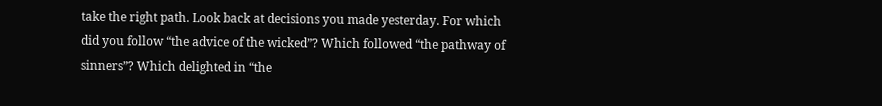take the right path. Look back at decisions you made yesterday. For which did you follow “the advice of the wicked”? Which followed “the pathway of sinners”? Which delighted in “the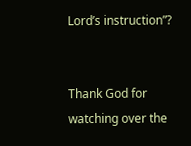Lord’s instruction”?


Thank God for watching over the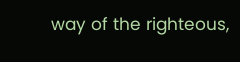way of the righteous,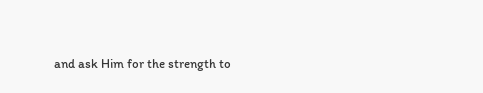and ask Him for the strength to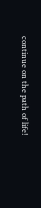continue on the path of life!